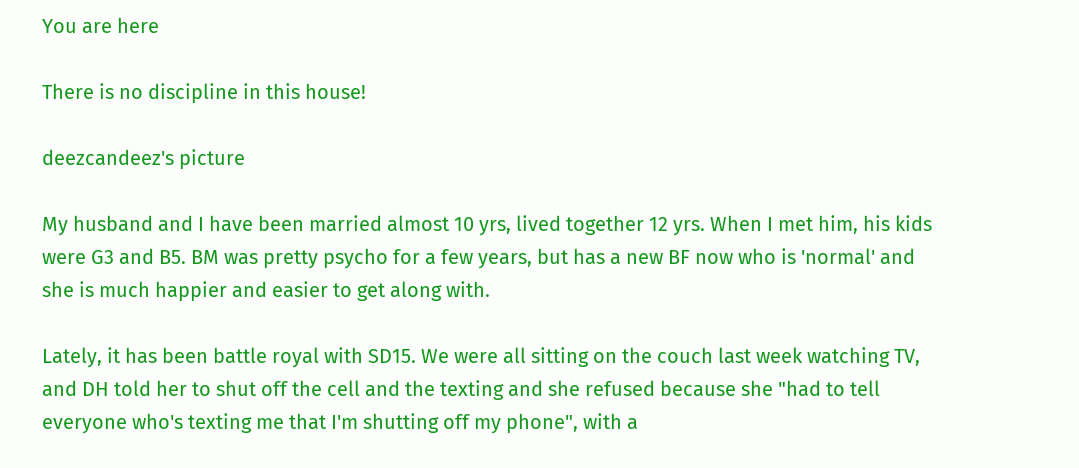You are here

There is no discipline in this house!

deezcandeez's picture

My husband and I have been married almost 10 yrs, lived together 12 yrs. When I met him, his kids were G3 and B5. BM was pretty psycho for a few years, but has a new BF now who is 'normal' and she is much happier and easier to get along with.

Lately, it has been battle royal with SD15. We were all sitting on the couch last week watching TV, and DH told her to shut off the cell and the texting and she refused because she "had to tell everyone who's texting me that I'm shutting off my phone", with a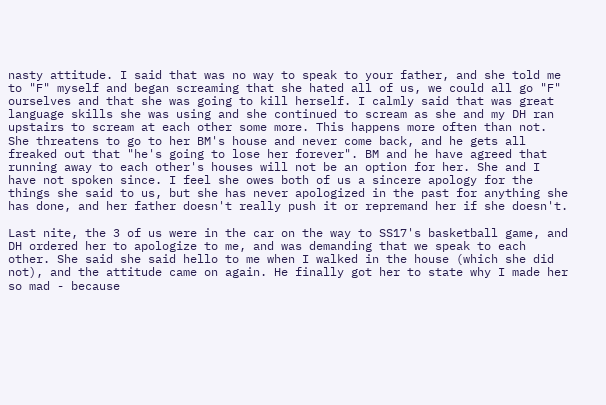nasty attitude. I said that was no way to speak to your father, and she told me to "F" myself and began screaming that she hated all of us, we could all go "F" ourselves and that she was going to kill herself. I calmly said that was great language skills she was using and she continued to scream as she and my DH ran upstairs to scream at each other some more. This happens more often than not. She threatens to go to her BM's house and never come back, and he gets all freaked out that "he's going to lose her forever". BM and he have agreed that running away to each other's houses will not be an option for her. She and I have not spoken since. I feel she owes both of us a sincere apology for the things she said to us, but she has never apologized in the past for anything she has done, and her father doesn't really push it or repremand her if she doesn't.

Last nite, the 3 of us were in the car on the way to SS17's basketball game, and DH ordered her to apologize to me, and was demanding that we speak to each other. She said she said hello to me when I walked in the house (which she did not), and the attitude came on again. He finally got her to state why I made her so mad - because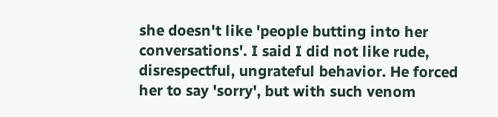she doesn't like 'people butting into her conversations'. I said I did not like rude, disrespectful, ungrateful behavior. He forced her to say 'sorry', but with such venom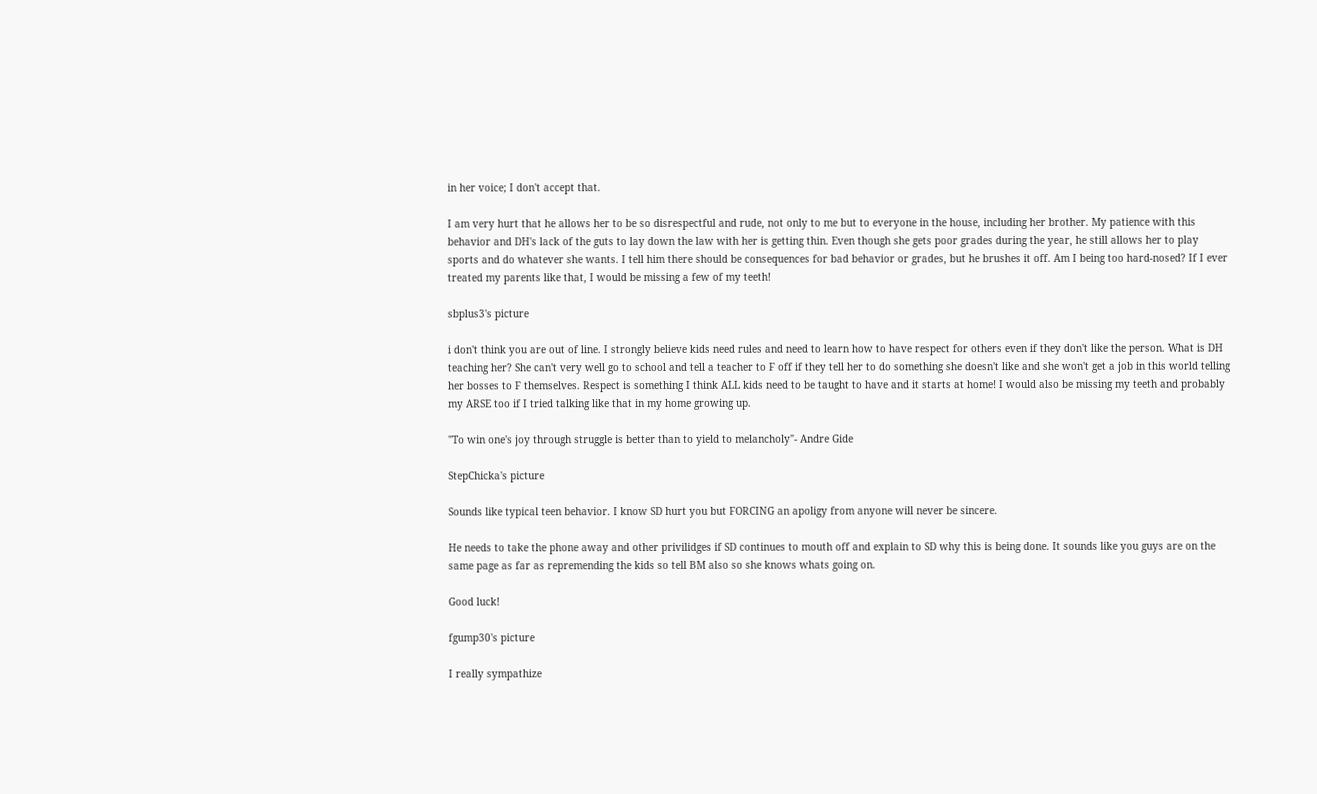in her voice; I don't accept that.

I am very hurt that he allows her to be so disrespectful and rude, not only to me but to everyone in the house, including her brother. My patience with this behavior and DH's lack of the guts to lay down the law with her is getting thin. Even though she gets poor grades during the year, he still allows her to play sports and do whatever she wants. I tell him there should be consequences for bad behavior or grades, but he brushes it off. Am I being too hard-nosed? If I ever treated my parents like that, I would be missing a few of my teeth!

sbplus3's picture

i don't think you are out of line. I strongly believe kids need rules and need to learn how to have respect for others even if they don't like the person. What is DH teaching her? She can't very well go to school and tell a teacher to F off if they tell her to do something she doesn't like and she won't get a job in this world telling her bosses to F themselves. Respect is something I think ALL kids need to be taught to have and it starts at home! I would also be missing my teeth and probably my ARSE too if I tried talking like that in my home growing up.

"To win one's joy through struggle is better than to yield to melancholy"- Andre Gide

StepChicka's picture

Sounds like typical teen behavior. I know SD hurt you but FORCING an apoligy from anyone will never be sincere.

He needs to take the phone away and other privilidges if SD continues to mouth off and explain to SD why this is being done. It sounds like you guys are on the same page as far as repremending the kids so tell BM also so she knows whats going on.

Good luck!

fgump30's picture

I really sympathize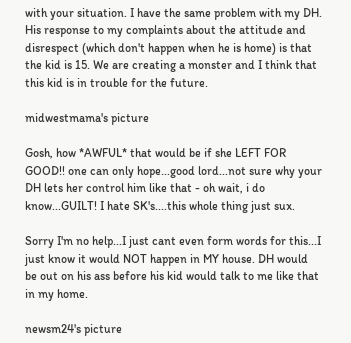with your situation. I have the same problem with my DH. His response to my complaints about the attitude and disrespect (which don't happen when he is home) is that the kid is 15. We are creating a monster and I think that this kid is in trouble for the future.

midwestmama's picture

Gosh, how *AWFUL* that would be if she LEFT FOR GOOD!! one can only hope...good lord...not sure why your DH lets her control him like that - oh wait, i do know...GUILT! I hate SK's....this whole thing just sux.

Sorry I'm no help...I just cant even form words for this...I just know it would NOT happen in MY house. DH would be out on his ass before his kid would talk to me like that in my home.

newsm24's picture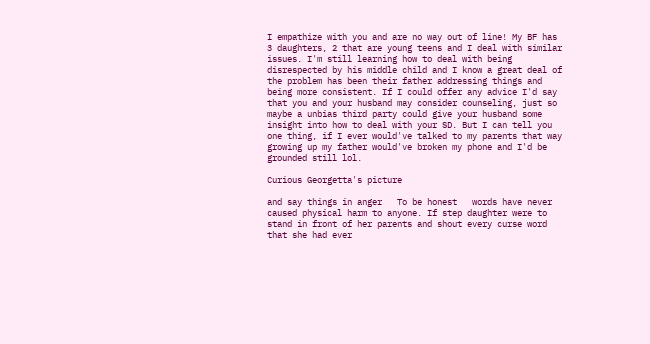I empathize with you and are no way out of line! My BF has 3 daughters, 2 that are young teens and I deal with similar issues. I'm still learning how to deal with being disrespected by his middle child and I know a great deal of the problem has been their father addressing things and being more consistent. If I could offer any advice I'd say that you and your husband may consider counseling, just so maybe a unbias third party could give your husband some insight into how to deal with your SD. But I can tell you one thing, if I ever would've talked to my parents that way growing up my father would've broken my phone and I'd be grounded still lol.

Curious Georgetta's picture

and say things in anger   To be honest   words have never caused physical harm to anyone. If step daughter were to stand in front of her parents and shout every curse word that she had ever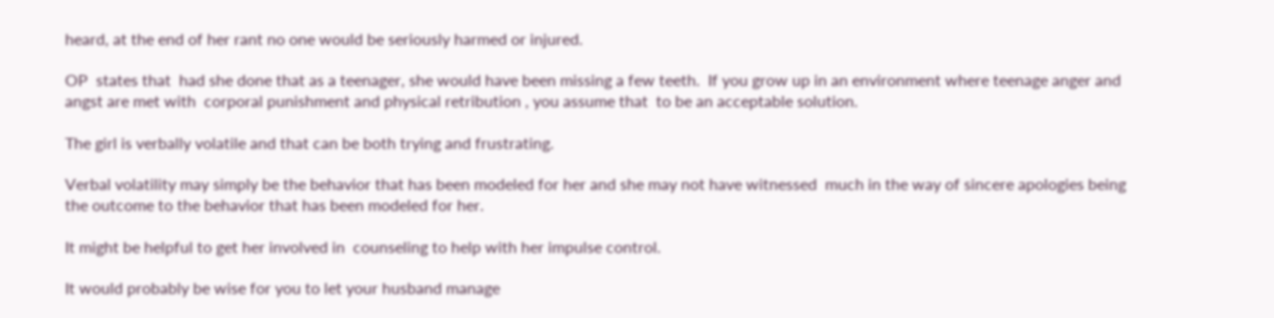heard, at the end of her rant no one would be seriously harmed or injured.

OP  states that  had she done that as a teenager, she would have been missing a few teeth.  If you grow up in an environment where teenage anger and angst are met with  corporal punishment and physical retribution , you assume that  to be an acceptable solution.

The girl is verbally volatile and that can be both trying and frustrating.

Verbal volatility may simply be the behavior that has been modeled for her and she may not have witnessed  much in the way of sincere apologies being the outcome to the behavior that has been modeled for her.

It might be helpful to get her involved in  counseling to help with her impulse control.

It would probably be wise for you to let your husband manage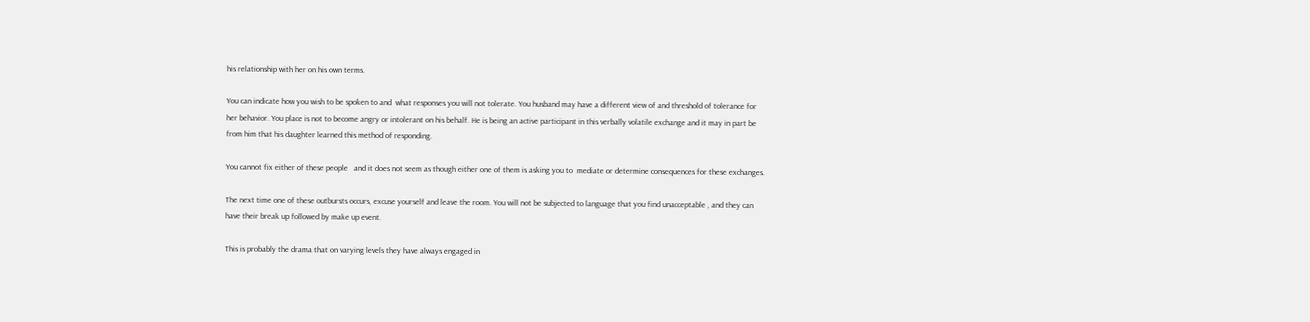his relationship with her on his own terms.

You can indicate how you wish to be spoken to and  what responses you will not tolerate. You husband may have a different view of and threshold of tolerance for her behavior. You place is not to become angry or intolerant on his behalf. He is being an active participant in this verbally volatile exchange and it may in part be from him that his daughter learned this method of responding.

You cannot fix either of these people   and it does not seem as though either one of them is asking you to  mediate or determine consequences for these exchanges.

The next time one of these outbursts occurs, excuse yourself and leave the room. You will not be subjected to language that you find unacceptable , and they can have their break up followed by make up event.

This is probably the drama that on varying levels they have always engaged in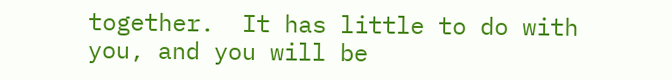together.  It has little to do with you, and you will be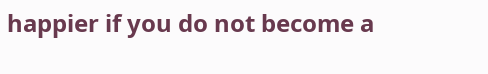happier if you do not become a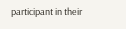participant in their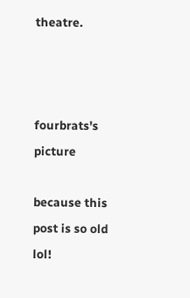theatre.



fourbrats's picture

because this post is so old lol!